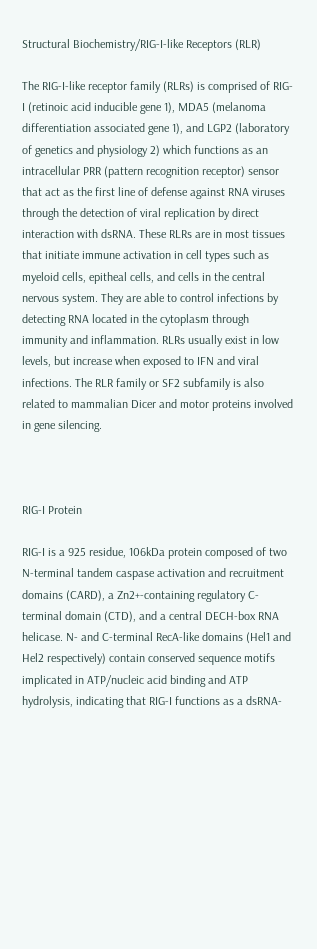Structural Biochemistry/RIG-I-like Receptors (RLR)

The RIG-I-like receptor family (RLRs) is comprised of RIG-I (retinoic acid inducible gene 1), MDA5 (melanoma differentiation associated gene 1), and LGP2 (laboratory of genetics and physiology 2) which functions as an intracellular PRR (pattern recognition receptor) sensor that act as the first line of defense against RNA viruses through the detection of viral replication by direct interaction with dsRNA. These RLRs are in most tissues that initiate immune activation in cell types such as myeloid cells, epitheal cells, and cells in the central nervous system. They are able to control infections by detecting RNA located in the cytoplasm through immunity and inflammation. RLRs usually exist in low levels, but increase when exposed to IFN and viral infections. The RLR family or SF2 subfamily is also related to mammalian Dicer and motor proteins involved in gene silencing.



RIG-I Protein

RIG-I is a 925 residue, 106kDa protein composed of two N-terminal tandem caspase activation and recruitment domains (CARD), a Zn2+-containing regulatory C-terminal domain (CTD), and a central DECH-box RNA helicase. N- and C-terminal RecA-like domains (Hel1 and Hel2 respectively) contain conserved sequence motifs implicated in ATP/nucleic acid binding and ATP hydrolysis, indicating that RIG-I functions as a dsRNA-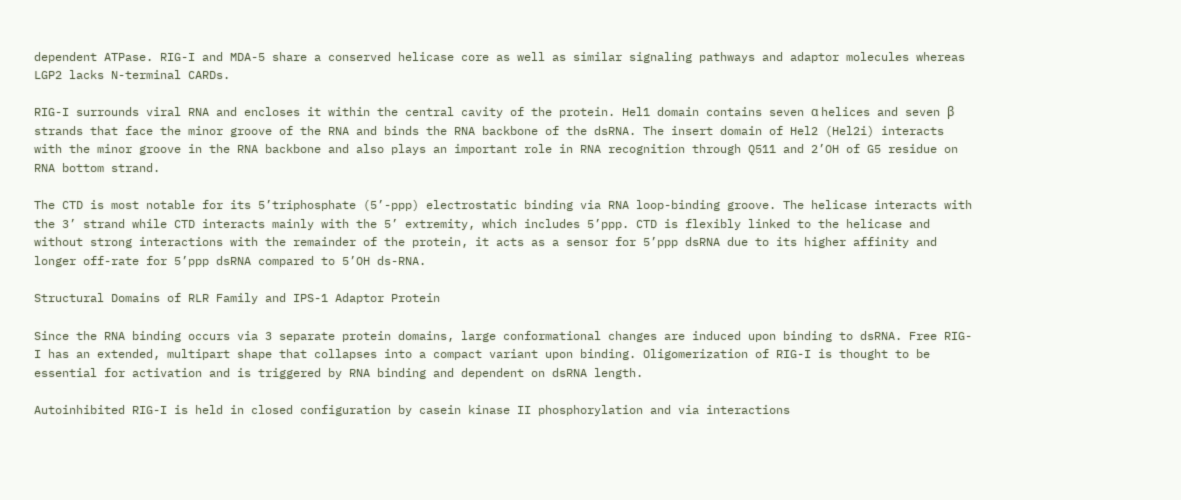dependent ATPase. RIG-I and MDA-5 share a conserved helicase core as well as similar signaling pathways and adaptor molecules whereas LGP2 lacks N-terminal CARDs.

RIG-I surrounds viral RNA and encloses it within the central cavity of the protein. Hel1 domain contains seven α helices and seven β strands that face the minor groove of the RNA and binds the RNA backbone of the dsRNA. The insert domain of Hel2 (Hel2i) interacts with the minor groove in the RNA backbone and also plays an important role in RNA recognition through Q511 and 2’OH of G5 residue on RNA bottom strand.

The CTD is most notable for its 5’triphosphate (5’-ppp) electrostatic binding via RNA loop-binding groove. The helicase interacts with the 3’ strand while CTD interacts mainly with the 5’ extremity, which includes 5’ppp. CTD is flexibly linked to the helicase and without strong interactions with the remainder of the protein, it acts as a sensor for 5’ppp dsRNA due to its higher affinity and longer off-rate for 5’ppp dsRNA compared to 5’OH ds-RNA.

Structural Domains of RLR Family and IPS-1 Adaptor Protein

Since the RNA binding occurs via 3 separate protein domains, large conformational changes are induced upon binding to dsRNA. Free RIG-I has an extended, multipart shape that collapses into a compact variant upon binding. Oligomerization of RIG-I is thought to be essential for activation and is triggered by RNA binding and dependent on dsRNA length.

Autoinhibited RIG-I is held in closed configuration by casein kinase II phosphorylation and via interactions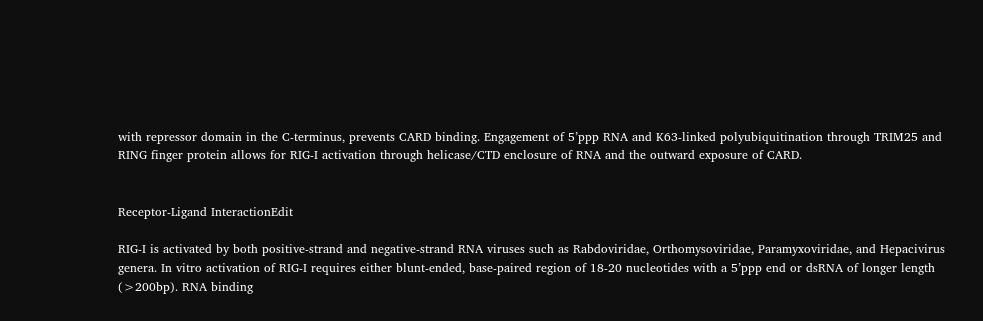with repressor domain in the C-terminus, prevents CARD binding. Engagement of 5’ppp RNA and K63-linked polyubiquitination through TRIM25 and RING finger protein allows for RIG-I activation through helicase/CTD enclosure of RNA and the outward exposure of CARD.


Receptor-Ligand InteractionEdit

RIG-I is activated by both positive-strand and negative-strand RNA viruses such as Rabdoviridae, Orthomysoviridae, Paramyxoviridae, and Hepacivirus genera. In vitro activation of RIG-I requires either blunt-ended, base-paired region of 18-20 nucleotides with a 5’ppp end or dsRNA of longer length (>200bp). RNA binding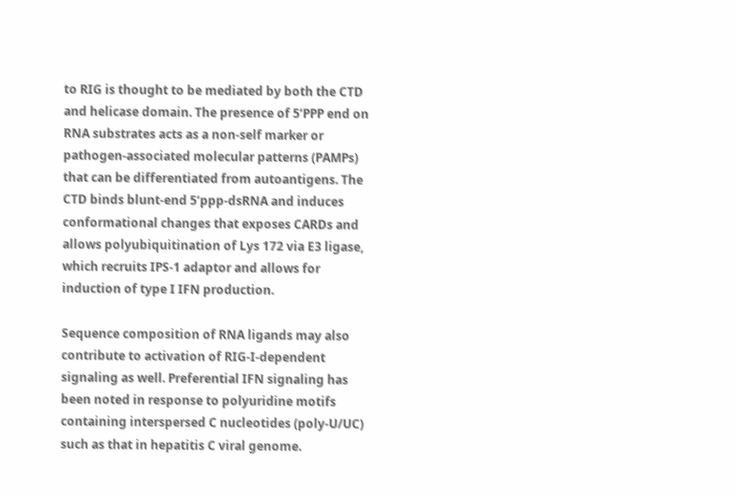to RIG is thought to be mediated by both the CTD and helicase domain. The presence of 5’PPP end on RNA substrates acts as a non-self marker or pathogen-associated molecular patterns (PAMPs) that can be differentiated from autoantigens. The CTD binds blunt-end 5’ppp-dsRNA and induces conformational changes that exposes CARDs and allows polyubiquitination of Lys 172 via E3 ligase, which recruits IPS-1 adaptor and allows for induction of type I IFN production.

Sequence composition of RNA ligands may also contribute to activation of RIG-I-dependent signaling as well. Preferential IFN signaling has been noted in response to polyuridine motifs containing interspersed C nucleotides (poly-U/UC) such as that in hepatitis C viral genome.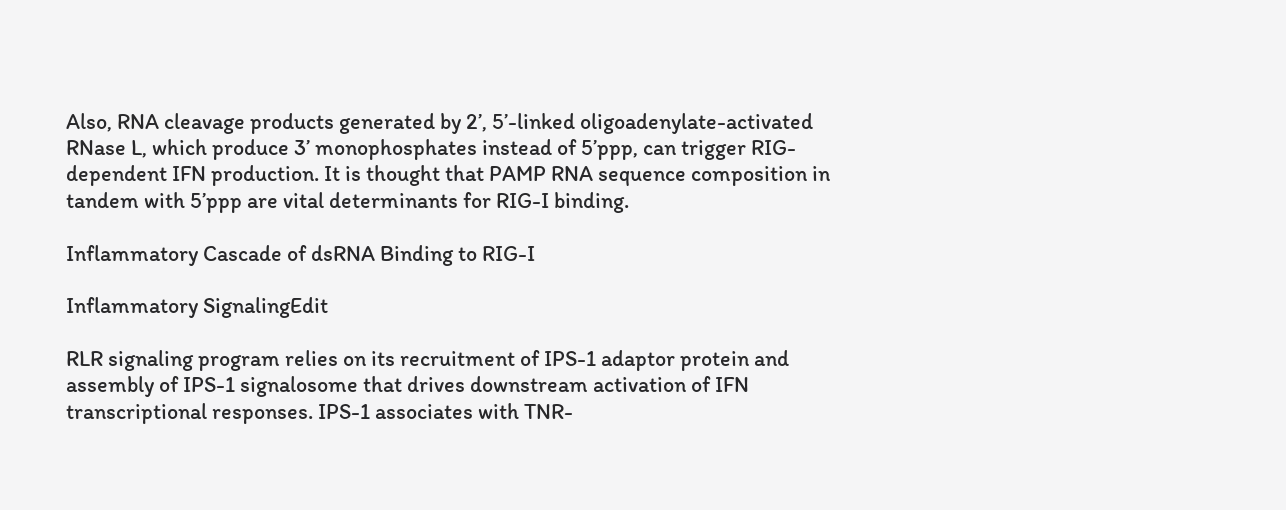Also, RNA cleavage products generated by 2’, 5’-linked oligoadenylate-activated RNase L, which produce 3’ monophosphates instead of 5’ppp, can trigger RIG-dependent IFN production. It is thought that PAMP RNA sequence composition in tandem with 5’ppp are vital determinants for RIG-I binding.

Inflammatory Cascade of dsRNA Binding to RIG-I

Inflammatory SignalingEdit

RLR signaling program relies on its recruitment of IPS-1 adaptor protein and assembly of IPS-1 signalosome that drives downstream activation of IFN transcriptional responses. IPS-1 associates with TNR-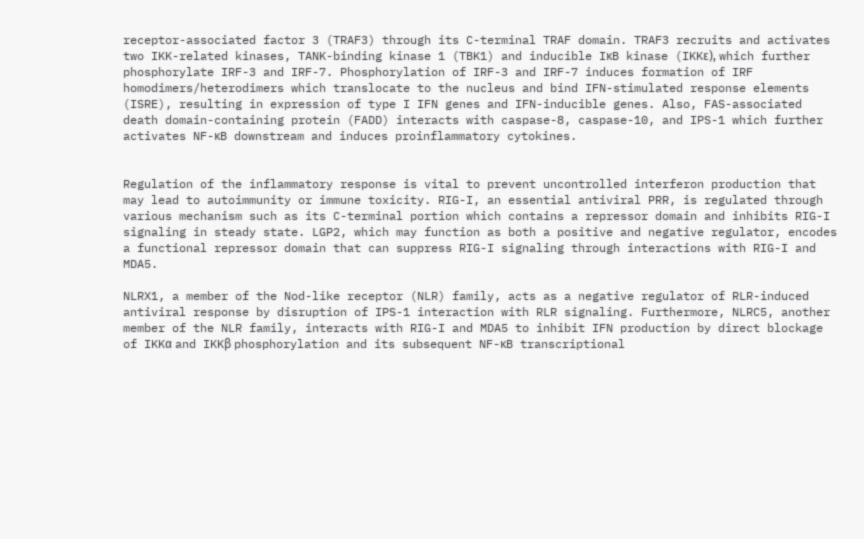receptor-associated factor 3 (TRAF3) through its C-terminal TRAF domain. TRAF3 recruits and activates two IKK-related kinases, TANK-binding kinase 1 (TBK1) and inducible IκB kinase (IKKε), which further phosphorylate IRF-3 and IRF-7. Phosphorylation of IRF-3 and IRF-7 induces formation of IRF homodimers/heterodimers which translocate to the nucleus and bind IFN-stimulated response elements (ISRE), resulting in expression of type I IFN genes and IFN-inducible genes. Also, FAS-associated death domain-containing protein (FADD) interacts with caspase-8, caspase-10, and IPS-1 which further activates NF-κB downstream and induces proinflammatory cytokines.


Regulation of the inflammatory response is vital to prevent uncontrolled interferon production that may lead to autoimmunity or immune toxicity. RIG-I, an essential antiviral PRR, is regulated through various mechanism such as its C-terminal portion which contains a repressor domain and inhibits RIG-I signaling in steady state. LGP2, which may function as both a positive and negative regulator, encodes a functional repressor domain that can suppress RIG-I signaling through interactions with RIG-I and MDA5.

NLRX1, a member of the Nod-like receptor (NLR) family, acts as a negative regulator of RLR-induced antiviral response by disruption of IPS-1 interaction with RLR signaling. Furthermore, NLRC5, another member of the NLR family, interacts with RIG-I and MDA5 to inhibit IFN production by direct blockage of IKKα and IKKβ phosphorylation and its subsequent NF-κB transcriptional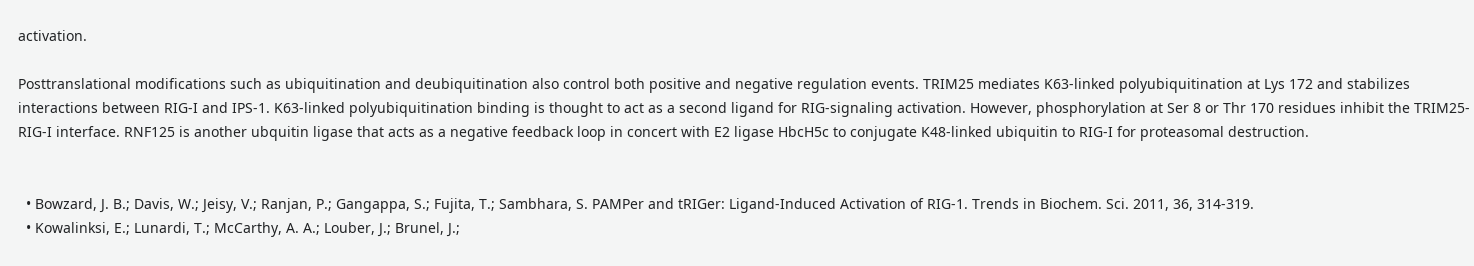activation.

Posttranslational modifications such as ubiquitination and deubiquitination also control both positive and negative regulation events. TRIM25 mediates K63-linked polyubiquitination at Lys 172 and stabilizes interactions between RIG-I and IPS-1. K63-linked polyubiquitination binding is thought to act as a second ligand for RIG-signaling activation. However, phosphorylation at Ser 8 or Thr 170 residues inhibit the TRIM25-RIG-I interface. RNF125 is another ubquitin ligase that acts as a negative feedback loop in concert with E2 ligase HbcH5c to conjugate K48-linked ubiquitin to RIG-I for proteasomal destruction.


  • Bowzard, J. B.; Davis, W.; Jeisy, V.; Ranjan, P.; Gangappa, S.; Fujita, T.; Sambhara, S. PAMPer and tRIGer: Ligand-Induced Activation of RIG-1. Trends in Biochem. Sci. 2011, 36, 314-319.
  • Kowalinksi, E.; Lunardi, T.; McCarthy, A. A.; Louber, J.; Brunel, J.;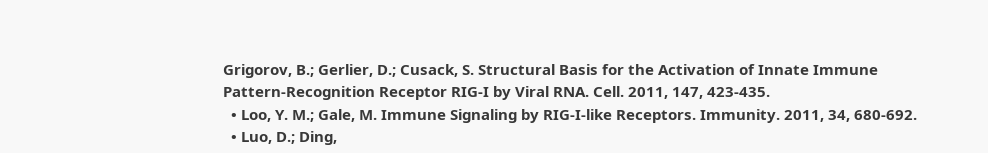Grigorov, B.; Gerlier, D.; Cusack, S. Structural Basis for the Activation of Innate Immune Pattern-Recognition Receptor RIG-I by Viral RNA. Cell. 2011, 147, 423-435.
  • Loo, Y. M.; Gale, M. Immune Signaling by RIG-I-like Receptors. Immunity. 2011, 34, 680-692.
  • Luo, D.; Ding,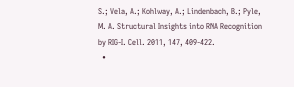S.; Vela, A.; Kohlway, A.; Lindenbach, B.; Pyle, M. A. Structural Insights into RNA Recognition by RIG-I. Cell. 2011, 147, 409-422.
  •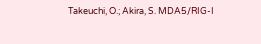Takeuchi, O.; Akira, S. MDA5/RIG-I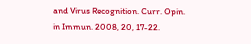and Virus Recognition. Curr. Opin. in Immun. 2008, 20, 17-22.